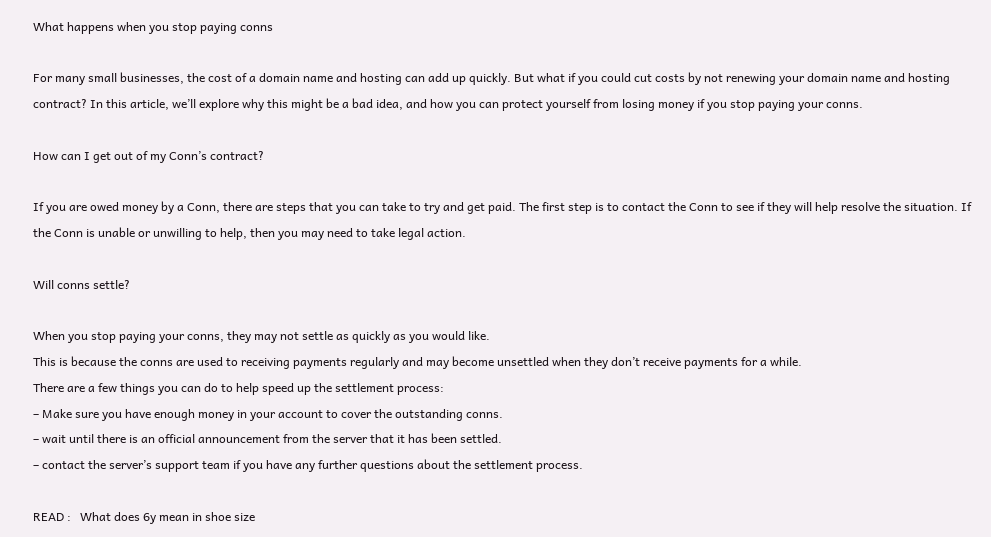What happens when you stop paying conns

For many small businesses, the cost of a domain name and hosting can add up quickly. But what if you could cut costs by not renewing your domain name and hosting contract? In this article, we’ll explore why this might be a bad idea, and how you can protect yourself from losing money if you stop paying your conns.

How can I get out of my Conn’s contract?

If you are owed money by a Conn, there are steps that you can take to try and get paid. The first step is to contact the Conn to see if they will help resolve the situation. If the Conn is unable or unwilling to help, then you may need to take legal action.

Will conns settle?

When you stop paying your conns, they may not settle as quickly as you would like.
This is because the conns are used to receiving payments regularly and may become unsettled when they don’t receive payments for a while.
There are a few things you can do to help speed up the settlement process:
– Make sure you have enough money in your account to cover the outstanding conns.
– wait until there is an official announcement from the server that it has been settled.
– contact the server’s support team if you have any further questions about the settlement process.

READ :   What does 6y mean in shoe size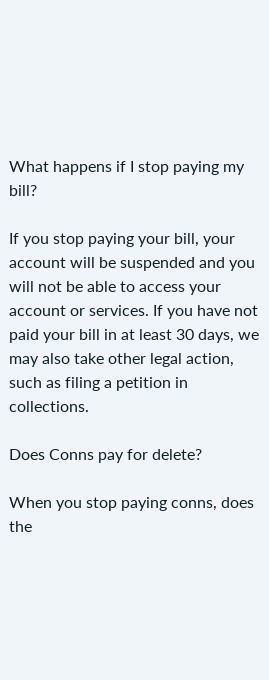What happens if I stop paying my bill?

If you stop paying your bill, your account will be suspended and you will not be able to access your account or services. If you have not paid your bill in at least 30 days, we may also take other legal action, such as filing a petition in collections.

Does Conns pay for delete?

When you stop paying conns, does the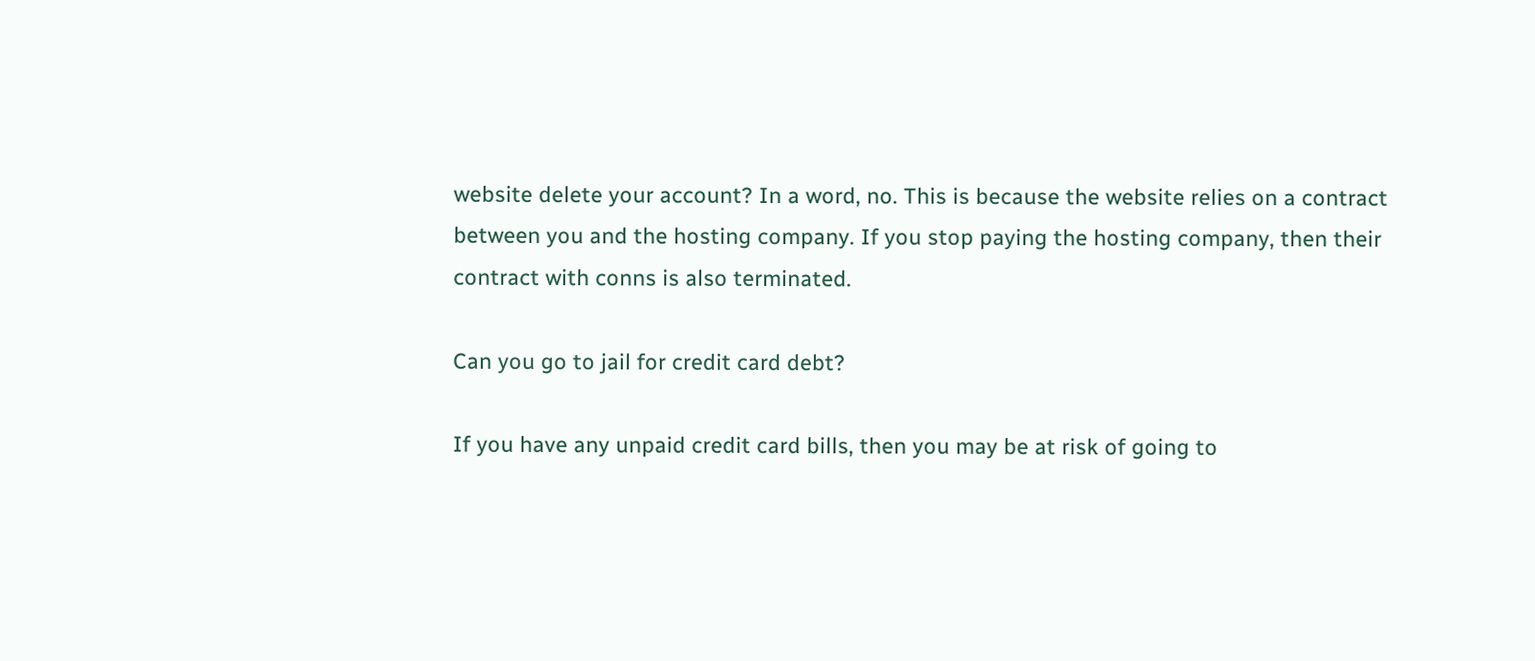website delete your account? In a word, no. This is because the website relies on a contract between you and the hosting company. If you stop paying the hosting company, then their contract with conns is also terminated.

Can you go to jail for credit card debt?

If you have any unpaid credit card bills, then you may be at risk of going to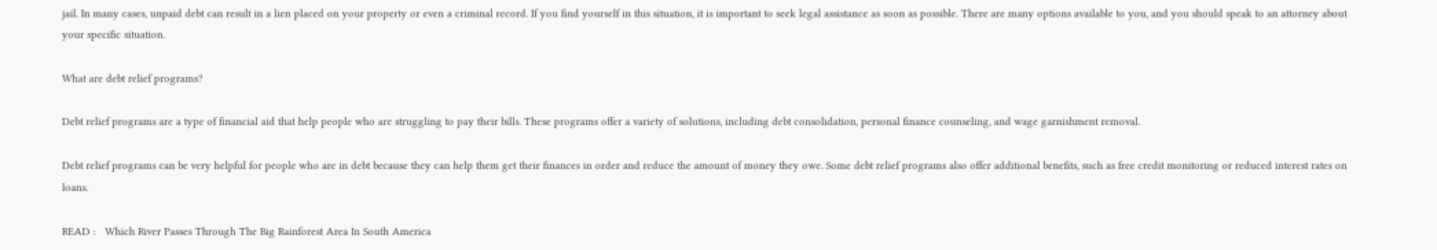jail. In many cases, unpaid debt can result in a lien placed on your property or even a criminal record. If you find yourself in this situation, it is important to seek legal assistance as soon as possible. There are many options available to you, and you should speak to an attorney about your specific situation.

What are debt relief programs?

Debt relief programs are a type of financial aid that help people who are struggling to pay their bills. These programs offer a variety of solutions, including debt consolidation, personal finance counseling, and wage garnishment removal.

Debt relief programs can be very helpful for people who are in debt because they can help them get their finances in order and reduce the amount of money they owe. Some debt relief programs also offer additional benefits, such as free credit monitoring or reduced interest rates on loans.

READ :   Which River Passes Through The Big Rainforest Area In South America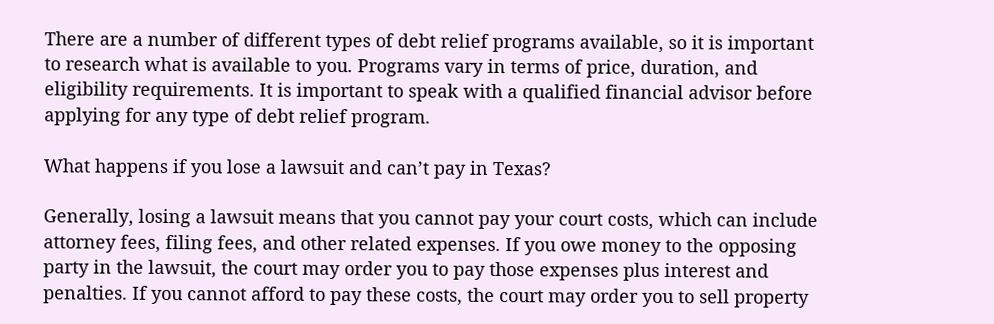There are a number of different types of debt relief programs available, so it is important to research what is available to you. Programs vary in terms of price, duration, and eligibility requirements. It is important to speak with a qualified financial advisor before applying for any type of debt relief program.

What happens if you lose a lawsuit and can’t pay in Texas?

Generally, losing a lawsuit means that you cannot pay your court costs, which can include attorney fees, filing fees, and other related expenses. If you owe money to the opposing party in the lawsuit, the court may order you to pay those expenses plus interest and penalties. If you cannot afford to pay these costs, the court may order you to sell property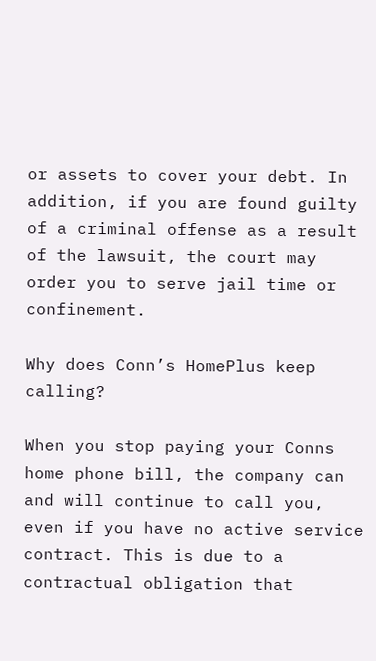or assets to cover your debt. In addition, if you are found guilty of a criminal offense as a result of the lawsuit, the court may order you to serve jail time or confinement.

Why does Conn’s HomePlus keep calling?

When you stop paying your Conns home phone bill, the company can and will continue to call you, even if you have no active service contract. This is due to a contractual obligation that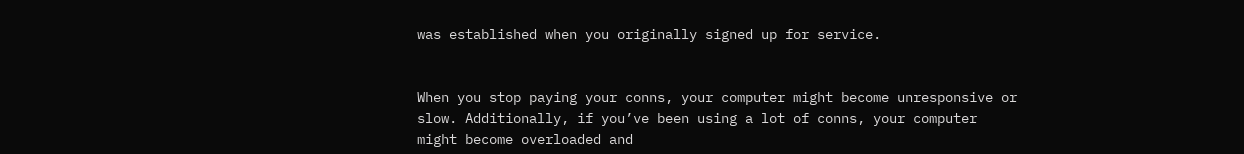was established when you originally signed up for service.


When you stop paying your conns, your computer might become unresponsive or slow. Additionally, if you’ve been using a lot of conns, your computer might become overloaded and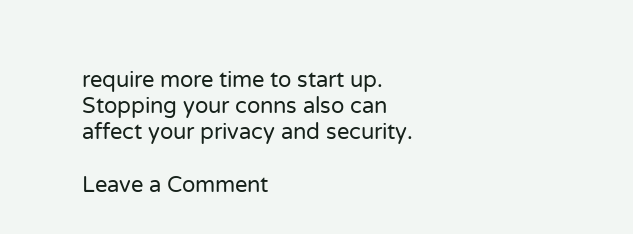require more time to start up. Stopping your conns also can affect your privacy and security.

Leave a Comment